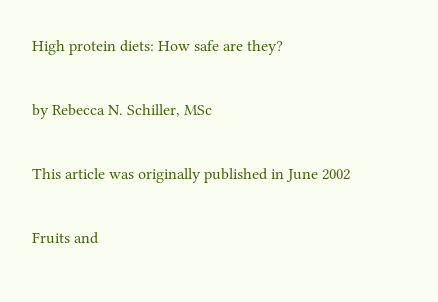High protein diets: How safe are they?

by Rebecca N. Schiller, MSc

This article was originally published in June 2002

Fruits and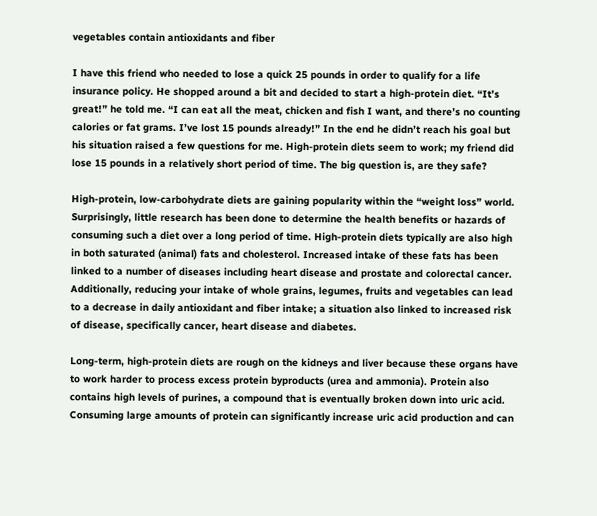vegetables contain antioxidants and fiber

I have this friend who needed to lose a quick 25 pounds in order to qualify for a life insurance policy. He shopped around a bit and decided to start a high-protein diet. “It’s great!” he told me. “I can eat all the meat, chicken and fish I want, and there’s no counting calories or fat grams. I’ve lost 15 pounds already!” In the end he didn’t reach his goal but his situation raised a few questions for me. High-protein diets seem to work; my friend did lose 15 pounds in a relatively short period of time. The big question is, are they safe?

High-protein, low-carbohydrate diets are gaining popularity within the “weight loss” world. Surprisingly, little research has been done to determine the health benefits or hazards of consuming such a diet over a long period of time. High-protein diets typically are also high in both saturated (animal) fats and cholesterol. Increased intake of these fats has been linked to a number of diseases including heart disease and prostate and colorectal cancer. Additionally, reducing your intake of whole grains, legumes, fruits and vegetables can lead to a decrease in daily antioxidant and fiber intake; a situation also linked to increased risk of disease, specifically cancer, heart disease and diabetes.

Long-term, high-protein diets are rough on the kidneys and liver because these organs have to work harder to process excess protein byproducts (urea and ammonia). Protein also contains high levels of purines, a compound that is eventually broken down into uric acid. Consuming large amounts of protein can significantly increase uric acid production and can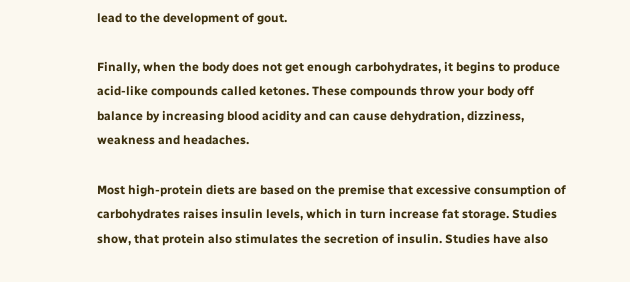lead to the development of gout.

Finally, when the body does not get enough carbohydrates, it begins to produce acid-like compounds called ketones. These compounds throw your body off balance by increasing blood acidity and can cause dehydration, dizziness, weakness and headaches.

Most high-protein diets are based on the premise that excessive consumption of carbohydrates raises insulin levels, which in turn increase fat storage. Studies show, that protein also stimulates the secretion of insulin. Studies have also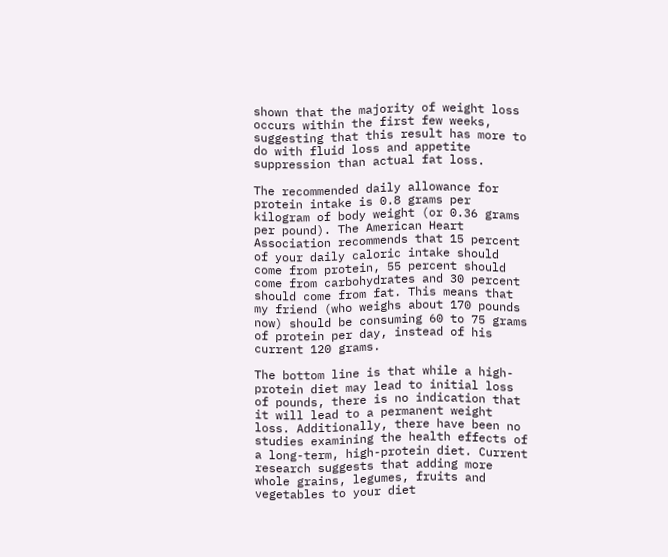shown that the majority of weight loss occurs within the first few weeks, suggesting that this result has more to do with fluid loss and appetite suppression than actual fat loss.

The recommended daily allowance for protein intake is 0.8 grams per kilogram of body weight (or 0.36 grams per pound). The American Heart Association recommends that 15 percent of your daily caloric intake should come from protein, 55 percent should come from carbohydrates and 30 percent should come from fat. This means that my friend (who weighs about 170 pounds now) should be consuming 60 to 75 grams of protein per day, instead of his current 120 grams.

The bottom line is that while a high-protein diet may lead to initial loss of pounds, there is no indication that it will lead to a permanent weight loss. Additionally, there have been no studies examining the health effects of a long-term, high-protein diet. Current research suggests that adding more whole grains, legumes, fruits and vegetables to your diet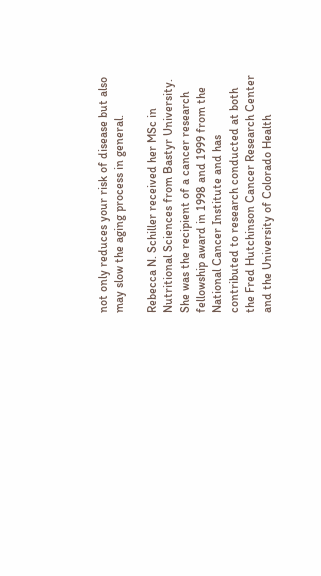not only reduces your risk of disease but also may slow the aging process in general.

Rebecca N. Schiller received her MSc in Nutritional Sciences from Bastyr University. She was the recipient of a cancer research fellowship award in 1998 and 1999 from the National Cancer Institute and has contributed to research conducted at both the Fred Hutchinson Cancer Research Center and the University of Colorado Health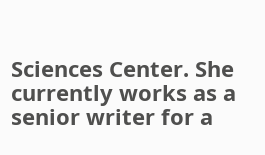Sciences Center. She currently works as a senior writer for a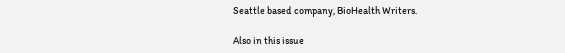Seattle based company, BioHealth Writers.

Also in this issue